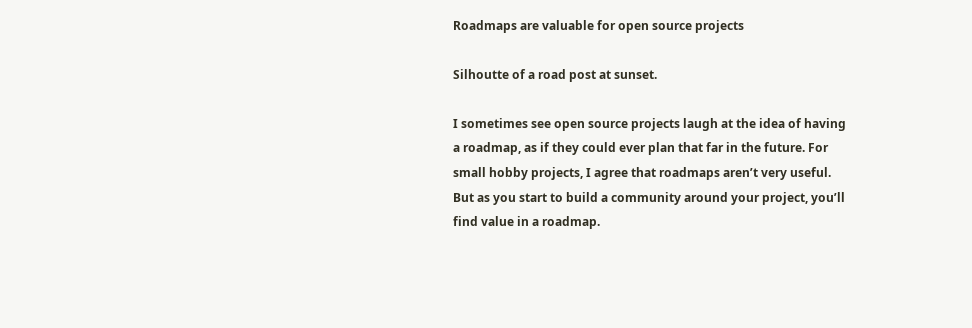Roadmaps are valuable for open source projects

Silhoutte of a road post at sunset.

I sometimes see open source projects laugh at the idea of having a roadmap, as if they could ever plan that far in the future. For small hobby projects, I agree that roadmaps aren’t very useful. But as you start to build a community around your project, you’ll find value in a roadmap.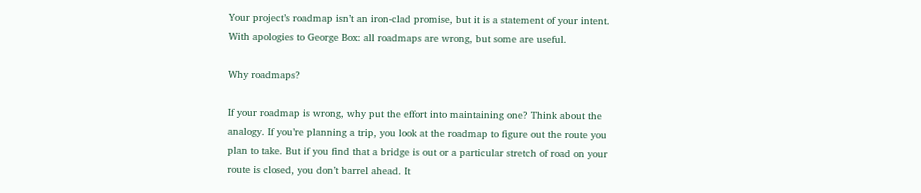Your project’s roadmap isn’t an iron-clad promise, but it is a statement of your intent. With apologies to George Box: all roadmaps are wrong, but some are useful.

Why roadmaps?

If your roadmap is wrong, why put the effort into maintaining one? Think about the analogy. If you’re planning a trip, you look at the roadmap to figure out the route you plan to take. But if you find that a bridge is out or a particular stretch of road on your route is closed, you don’t barrel ahead. It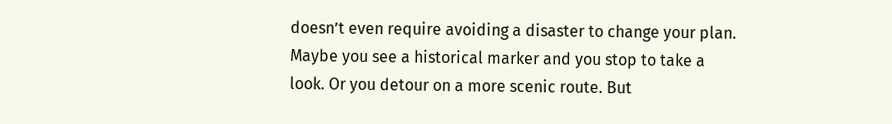doesn’t even require avoiding a disaster to change your plan. Maybe you see a historical marker and you stop to take a look. Or you detour on a more scenic route. But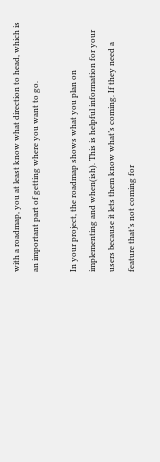with a roadmap, you at least know what direction to head, which is an important part of getting where you want to go.

In your project, the roadmap shows what you plan on implementing and when(ish). This is helpful information for your users because it lets them know what’s coming. If they need a feature that’s not coming for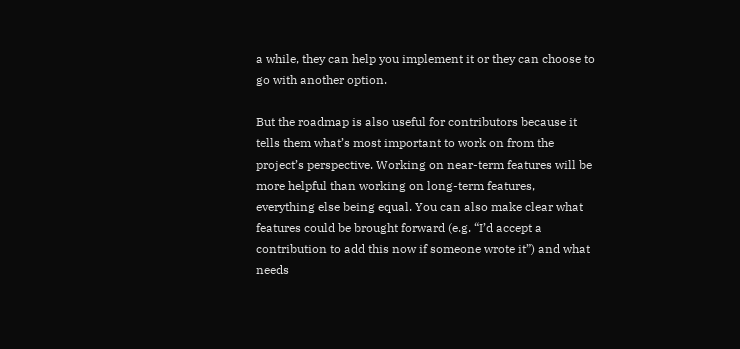a while, they can help you implement it or they can choose to go with another option.

But the roadmap is also useful for contributors because it tells them what’s most important to work on from the project’s perspective. Working on near-term features will be more helpful than working on long-term features, everything else being equal. You can also make clear what features could be brought forward (e.g. “I’d accept a contribution to add this now if someone wrote it”) and what needs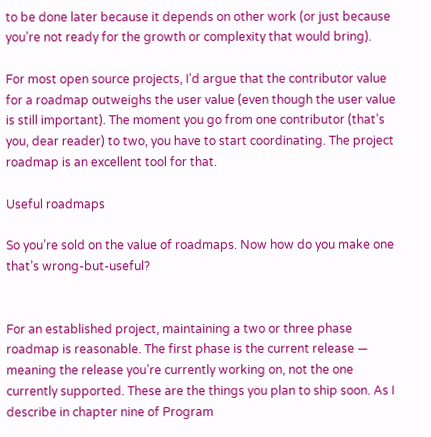to be done later because it depends on other work (or just because you’re not ready for the growth or complexity that would bring).

For most open source projects, I’d argue that the contributor value for a roadmap outweighs the user value (even though the user value is still important). The moment you go from one contributor (that’s you, dear reader) to two, you have to start coordinating. The project roadmap is an excellent tool for that.

Useful roadmaps

So you’re sold on the value of roadmaps. Now how do you make one that’s wrong-but-useful?


For an established project, maintaining a two or three phase roadmap is reasonable. The first phase is the current release — meaning the release you’re currently working on, not the one currently supported. These are the things you plan to ship soon. As I describe in chapter nine of Program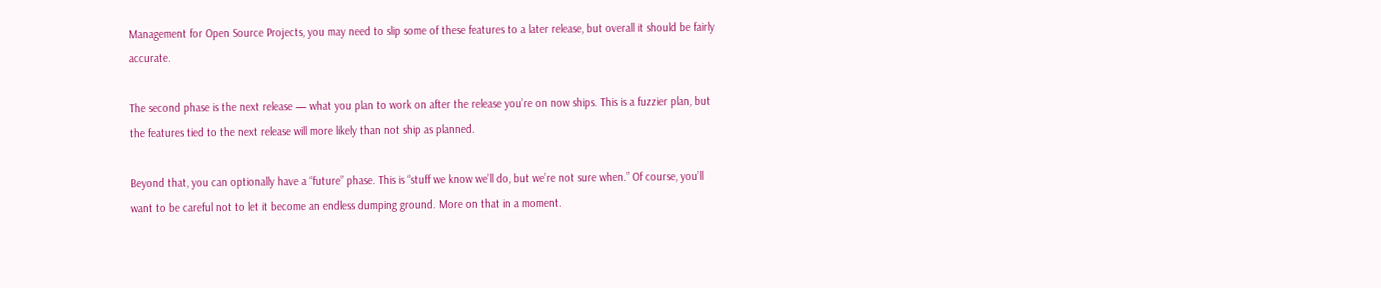Management for Open Source Projects, you may need to slip some of these features to a later release, but overall it should be fairly accurate.

The second phase is the next release — what you plan to work on after the release you’re on now ships. This is a fuzzier plan, but the features tied to the next release will more likely than not ship as planned.

Beyond that, you can optionally have a “future” phase. This is “stuff we know we’ll do, but we’re not sure when.” Of course, you’ll want to be careful not to let it become an endless dumping ground. More on that in a moment.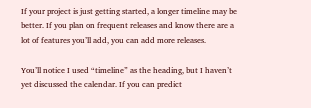If your project is just getting started, a longer timeline may be better. If you plan on frequent releases and know there are a lot of features you’ll add, you can add more releases.

You’ll notice I used “timeline” as the heading, but I haven’t yet discussed the calendar. If you can predict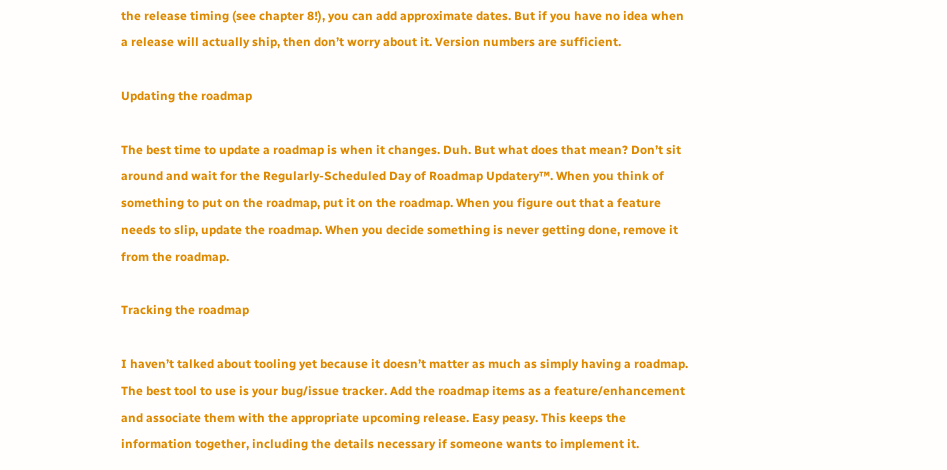the release timing (see chapter 8!), you can add approximate dates. But if you have no idea when a release will actually ship, then don’t worry about it. Version numbers are sufficient.

Updating the roadmap

The best time to update a roadmap is when it changes. Duh. But what does that mean? Don’t sit around and wait for the Regularly-Scheduled Day of Roadmap Updatery™. When you think of something to put on the roadmap, put it on the roadmap. When you figure out that a feature needs to slip, update the roadmap. When you decide something is never getting done, remove it from the roadmap.

Tracking the roadmap

I haven’t talked about tooling yet because it doesn’t matter as much as simply having a roadmap. The best tool to use is your bug/issue tracker. Add the roadmap items as a feature/enhancement and associate them with the appropriate upcoming release. Easy peasy. This keeps the information together, including the details necessary if someone wants to implement it.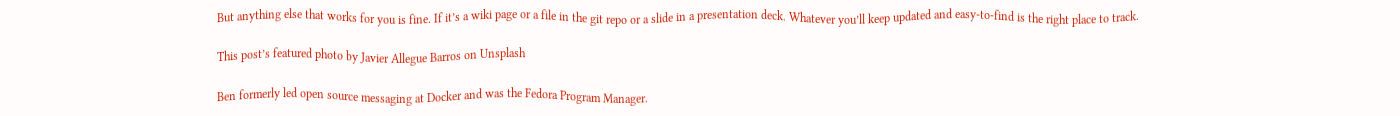But anything else that works for you is fine. If it’s a wiki page or a file in the git repo or a slide in a presentation deck. Whatever you’ll keep updated and easy-to-find is the right place to track.

This post’s featured photo by Javier Allegue Barros on Unsplash

Ben formerly led open source messaging at Docker and was the Fedora Program Manager.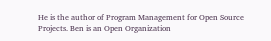He is the author of Program Management for Open Source Projects. Ben is an Open Organization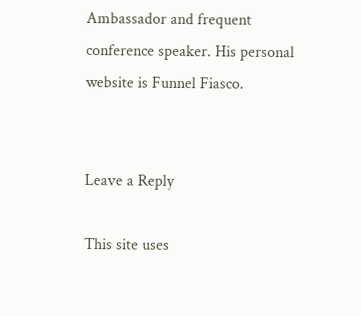Ambassador and frequent conference speaker. His personal website is Funnel Fiasco.


Leave a Reply

This site uses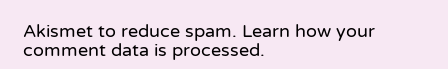Akismet to reduce spam. Learn how your comment data is processed.